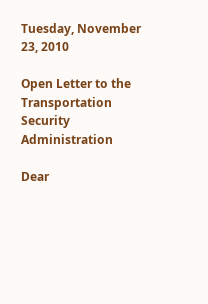Tuesday, November 23, 2010

Open Letter to the Transportation Security Administration

Dear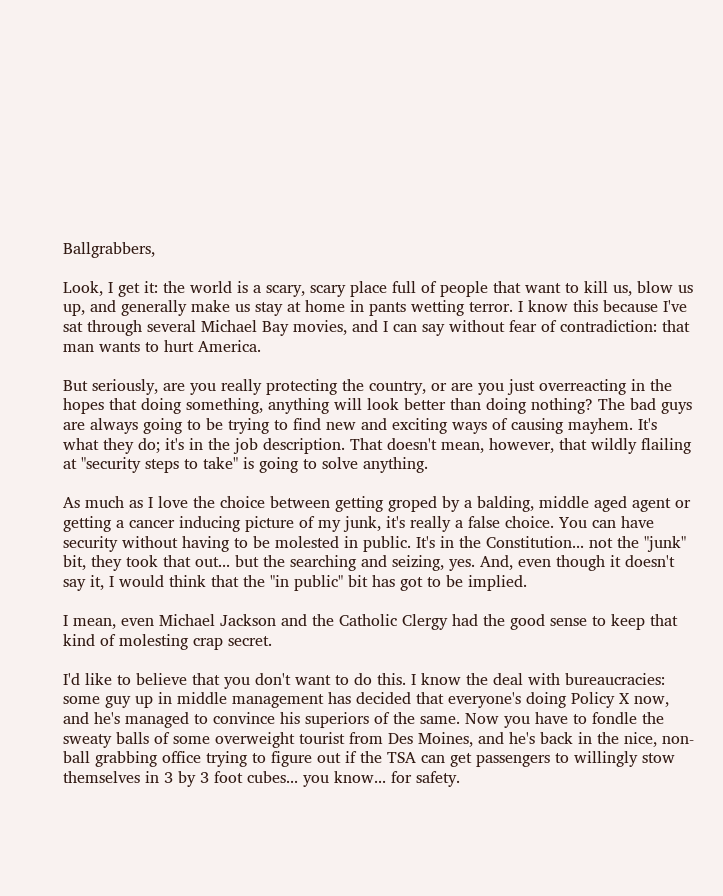Ballgrabbers,

Look, I get it: the world is a scary, scary place full of people that want to kill us, blow us up, and generally make us stay at home in pants wetting terror. I know this because I've sat through several Michael Bay movies, and I can say without fear of contradiction: that man wants to hurt America.

But seriously, are you really protecting the country, or are you just overreacting in the hopes that doing something, anything will look better than doing nothing? The bad guys are always going to be trying to find new and exciting ways of causing mayhem. It's what they do; it's in the job description. That doesn't mean, however, that wildly flailing at "security steps to take" is going to solve anything.

As much as I love the choice between getting groped by a balding, middle aged agent or getting a cancer inducing picture of my junk, it's really a false choice. You can have security without having to be molested in public. It's in the Constitution... not the "junk" bit, they took that out... but the searching and seizing, yes. And, even though it doesn't say it, I would think that the "in public" bit has got to be implied.

I mean, even Michael Jackson and the Catholic Clergy had the good sense to keep that kind of molesting crap secret.

I'd like to believe that you don't want to do this. I know the deal with bureaucracies: some guy up in middle management has decided that everyone's doing Policy X now, and he's managed to convince his superiors of the same. Now you have to fondle the sweaty balls of some overweight tourist from Des Moines, and he's back in the nice, non-ball grabbing office trying to figure out if the TSA can get passengers to willingly stow themselves in 3 by 3 foot cubes... you know... for safety.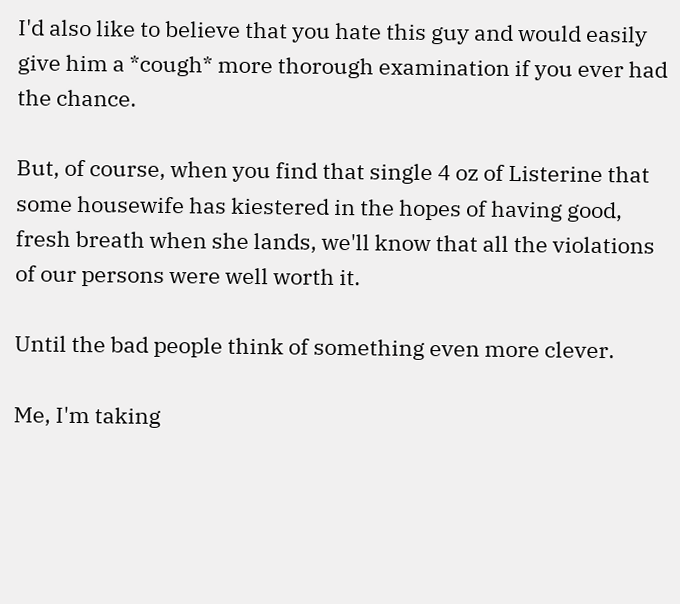I'd also like to believe that you hate this guy and would easily give him a *cough* more thorough examination if you ever had the chance.

But, of course, when you find that single 4 oz of Listerine that some housewife has kiestered in the hopes of having good, fresh breath when she lands, we'll know that all the violations of our persons were well worth it.

Until the bad people think of something even more clever.

Me, I'm taking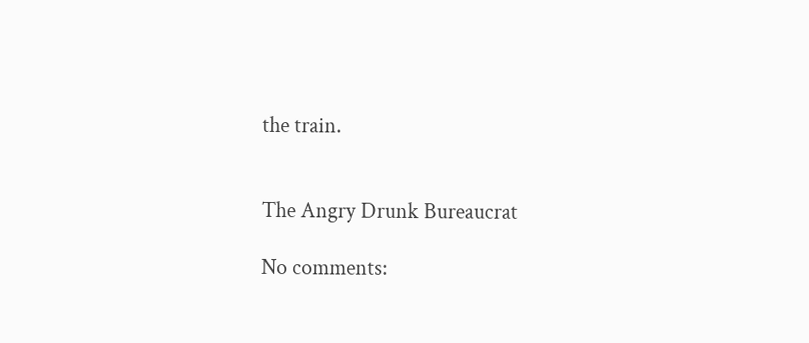the train.


The Angry Drunk Bureaucrat

No comments: